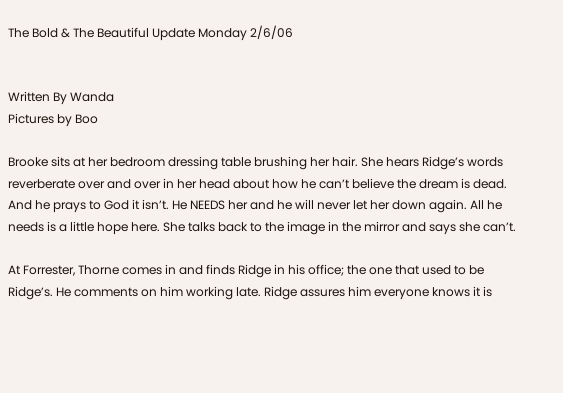The Bold & The Beautiful Update Monday 2/6/06


Written By Wanda
Pictures by Boo

Brooke sits at her bedroom dressing table brushing her hair. She hears Ridge’s words reverberate over and over in her head about how he can’t believe the dream is dead. And he prays to God it isn’t. He NEEDS her and he will never let her down again. All he needs is a little hope here. She talks back to the image in the mirror and says she can’t.

At Forrester, Thorne comes in and finds Ridge in his office; the one that used to be Ridge’s. He comments on him working late. Ridge assures him everyone knows it is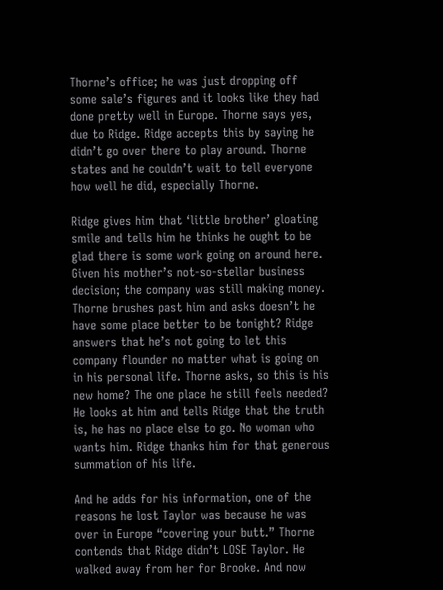Thorne’s office; he was just dropping off some sale’s figures and it looks like they had done pretty well in Europe. Thorne says yes, due to Ridge. Ridge accepts this by saying he didn’t go over there to play around. Thorne states and he couldn’t wait to tell everyone how well he did, especially Thorne.

Ridge gives him that ‘little brother’ gloating smile and tells him he thinks he ought to be glad there is some work going on around here. Given his mother’s not-so-stellar business decision; the company was still making money. Thorne brushes past him and asks doesn’t he have some place better to be tonight? Ridge answers that he’s not going to let this company flounder no matter what is going on in his personal life. Thorne asks, so this is his new home? The one place he still feels needed? He looks at him and tells Ridge that the truth is, he has no place else to go. No woman who wants him. Ridge thanks him for that generous summation of his life.

And he adds for his information, one of the reasons he lost Taylor was because he was over in Europe “covering your butt.” Thorne contends that Ridge didn’t LOSE Taylor. He walked away from her for Brooke. And now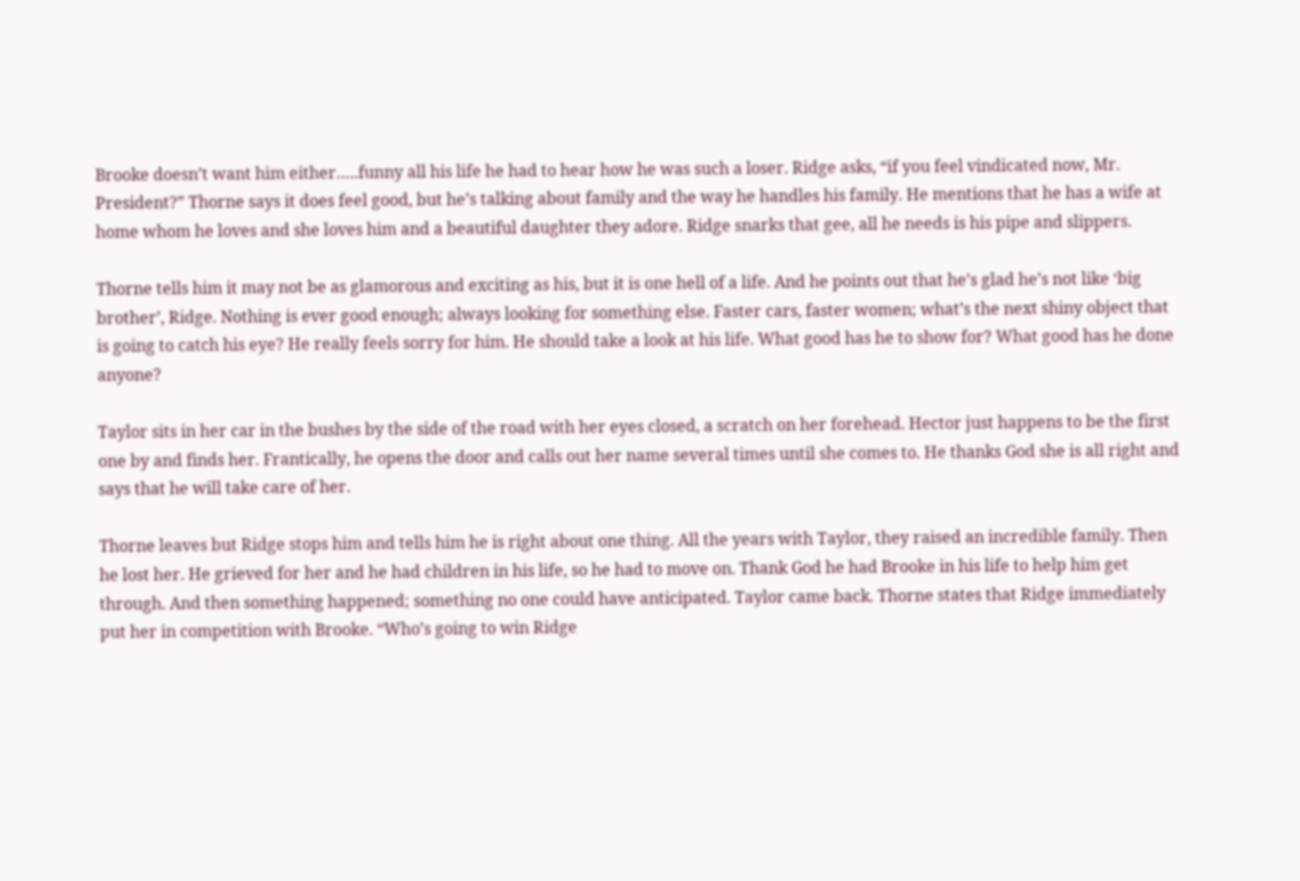Brooke doesn’t want him either…..funny all his life he had to hear how he was such a loser. Ridge asks, “if you feel vindicated now, Mr. President?” Thorne says it does feel good, but he’s talking about family and the way he handles his family. He mentions that he has a wife at home whom he loves and she loves him and a beautiful daughter they adore. Ridge snarks that gee, all he needs is his pipe and slippers.

Thorne tells him it may not be as glamorous and exciting as his, but it is one hell of a life. And he points out that he’s glad he’s not like ‘big brother’, Ridge. Nothing is ever good enough; always looking for something else. Faster cars, faster women; what’s the next shiny object that is going to catch his eye? He really feels sorry for him. He should take a look at his life. What good has he to show for? What good has he done anyone?

Taylor sits in her car in the bushes by the side of the road with her eyes closed, a scratch on her forehead. Hector just happens to be the first one by and finds her. Frantically, he opens the door and calls out her name several times until she comes to. He thanks God she is all right and says that he will take care of her.

Thorne leaves but Ridge stops him and tells him he is right about one thing. All the years with Taylor, they raised an incredible family. Then he lost her. He grieved for her and he had children in his life, so he had to move on. Thank God he had Brooke in his life to help him get through. And then something happened; something no one could have anticipated. Taylor came back. Thorne states that Ridge immediately put her in competition with Brooke. “Who’s going to win Ridge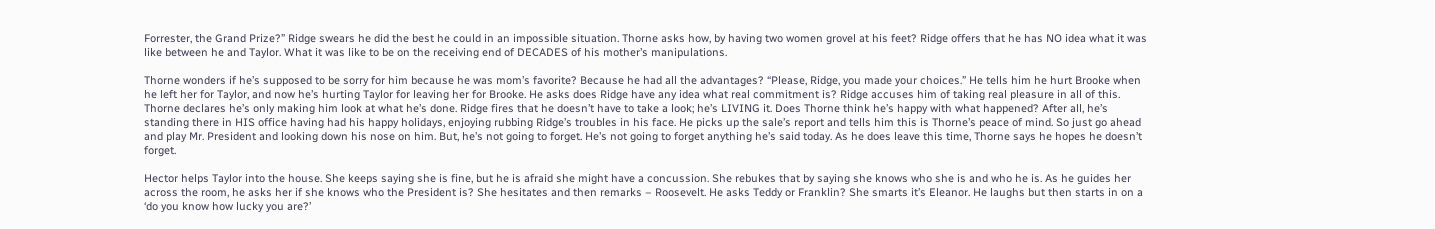Forrester, the Grand Prize?” Ridge swears he did the best he could in an impossible situation. Thorne asks how, by having two women grovel at his feet? Ridge offers that he has NO idea what it was like between he and Taylor. What it was like to be on the receiving end of DECADES of his mother’s manipulations.

Thorne wonders if he’s supposed to be sorry for him because he was mom’s favorite? Because he had all the advantages? “Please, Ridge, you made your choices.” He tells him he hurt Brooke when he left her for Taylor, and now he’s hurting Taylor for leaving her for Brooke. He asks does Ridge have any idea what real commitment is? Ridge accuses him of taking real pleasure in all of this. Thorne declares he’s only making him look at what he’s done. Ridge fires that he doesn’t have to take a look; he’s LIVING it. Does Thorne think he’s happy with what happened? After all, he’s standing there in HIS office having had his happy holidays, enjoying rubbing Ridge’s troubles in his face. He picks up the sale’s report and tells him this is Thorne’s peace of mind. So just go ahead and play Mr. President and looking down his nose on him. But, he’s not going to forget. He’s not going to forget anything he’s said today. As he does leave this time, Thorne says he hopes he doesn’t forget.

Hector helps Taylor into the house. She keeps saying she is fine, but he is afraid she might have a concussion. She rebukes that by saying she knows who she is and who he is. As he guides her across the room, he asks her if she knows who the President is? She hesitates and then remarks – Roosevelt. He asks Teddy or Franklin? She smarts it’s Eleanor. He laughs but then starts in on a ‘do you know how lucky you are?’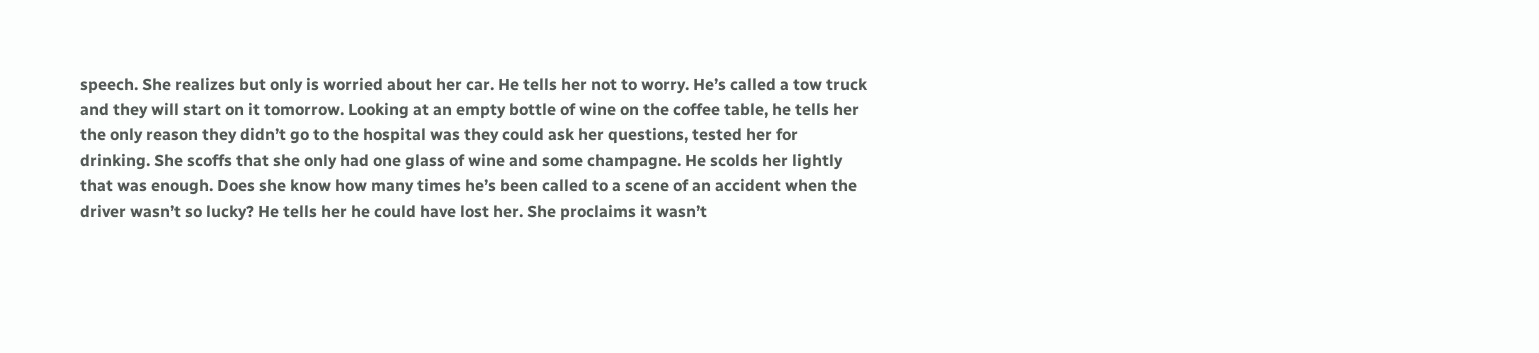speech. She realizes but only is worried about her car. He tells her not to worry. He’s called a tow truck and they will start on it tomorrow. Looking at an empty bottle of wine on the coffee table, he tells her the only reason they didn’t go to the hospital was they could ask her questions, tested her for drinking. She scoffs that she only had one glass of wine and some champagne. He scolds her lightly that was enough. Does she know how many times he’s been called to a scene of an accident when the driver wasn’t so lucky? He tells her he could have lost her. She proclaims it wasn’t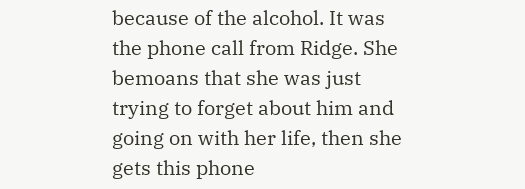because of the alcohol. It was the phone call from Ridge. She bemoans that she was just trying to forget about him and going on with her life, then she gets this phone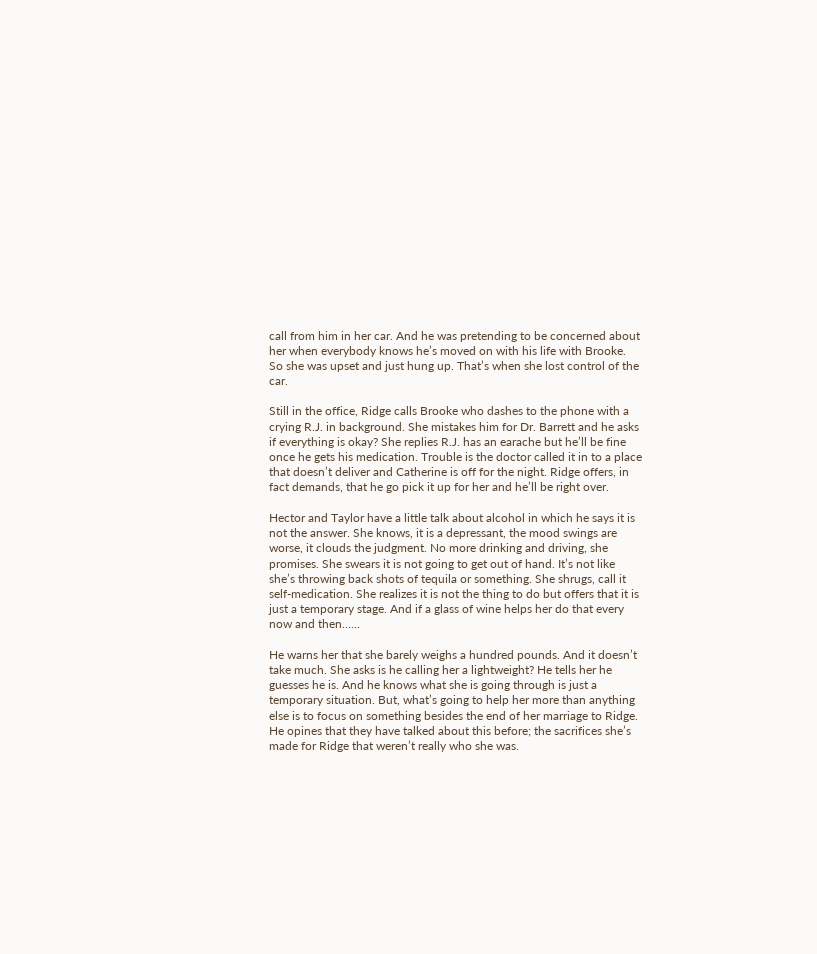call from him in her car. And he was pretending to be concerned about her when everybody knows he’s moved on with his life with Brooke. So she was upset and just hung up. That’s when she lost control of the car.

Still in the office, Ridge calls Brooke who dashes to the phone with a crying R.J. in background. She mistakes him for Dr. Barrett and he asks if everything is okay? She replies R.J. has an earache but he’ll be fine once he gets his medication. Trouble is the doctor called it in to a place that doesn’t deliver and Catherine is off for the night. Ridge offers, in fact demands, that he go pick it up for her and he’ll be right over.

Hector and Taylor have a little talk about alcohol in which he says it is not the answer. She knows, it is a depressant, the mood swings are worse, it clouds the judgment. No more drinking and driving, she promises. She swears it is not going to get out of hand. It’s not like she’s throwing back shots of tequila or something. She shrugs, call it self-medication. She realizes it is not the thing to do but offers that it is just a temporary stage. And if a glass of wine helps her do that every now and then……

He warns her that she barely weighs a hundred pounds. And it doesn’t take much. She asks is he calling her a lightweight? He tells her he guesses he is. And he knows what she is going through is just a temporary situation. But, what’s going to help her more than anything else is to focus on something besides the end of her marriage to Ridge. He opines that they have talked about this before; the sacrifices she’s made for Ridge that weren’t really who she was.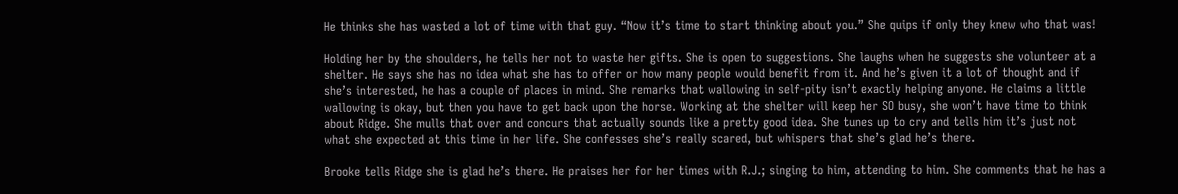He thinks she has wasted a lot of time with that guy. “Now it’s time to start thinking about you.” She quips if only they knew who that was!

Holding her by the shoulders, he tells her not to waste her gifts. She is open to suggestions. She laughs when he suggests she volunteer at a shelter. He says she has no idea what she has to offer or how many people would benefit from it. And he’s given it a lot of thought and if she’s interested, he has a couple of places in mind. She remarks that wallowing in self-pity isn’t exactly helping anyone. He claims a little wallowing is okay, but then you have to get back upon the horse. Working at the shelter will keep her SO busy, she won’t have time to think about Ridge. She mulls that over and concurs that actually sounds like a pretty good idea. She tunes up to cry and tells him it’s just not what she expected at this time in her life. She confesses she’s really scared, but whispers that she’s glad he’s there.

Brooke tells Ridge she is glad he’s there. He praises her for her times with R.J.; singing to him, attending to him. She comments that he has a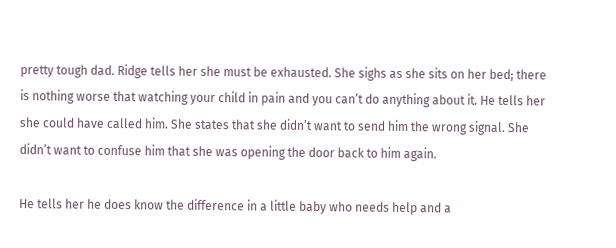pretty tough dad. Ridge tells her she must be exhausted. She sighs as she sits on her bed; there is nothing worse that watching your child in pain and you can’t do anything about it. He tells her she could have called him. She states that she didn’t want to send him the wrong signal. She didn’t want to confuse him that she was opening the door back to him again.

He tells her he does know the difference in a little baby who needs help and a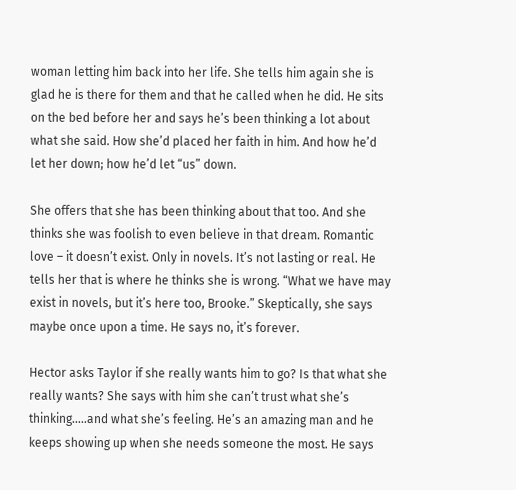woman letting him back into her life. She tells him again she is glad he is there for them and that he called when he did. He sits on the bed before her and says he’s been thinking a lot about what she said. How she’d placed her faith in him. And how he’d let her down; how he’d let “us” down.

She offers that she has been thinking about that too. And she thinks she was foolish to even believe in that dream. Romantic love – it doesn’t exist. Only in novels. It’s not lasting or real. He tells her that is where he thinks she is wrong. “What we have may exist in novels, but it’s here too, Brooke.” Skeptically, she says maybe once upon a time. He says no, it’s forever.

Hector asks Taylor if she really wants him to go? Is that what she really wants? She says with him she can’t trust what she’s thinking…..and what she’s feeling. He’s an amazing man and he keeps showing up when she needs someone the most. He says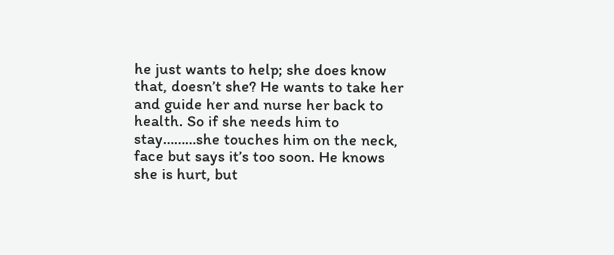he just wants to help; she does know that, doesn’t she? He wants to take her and guide her and nurse her back to health. So if she needs him to stay………she touches him on the neck, face but says it’s too soon. He knows she is hurt, but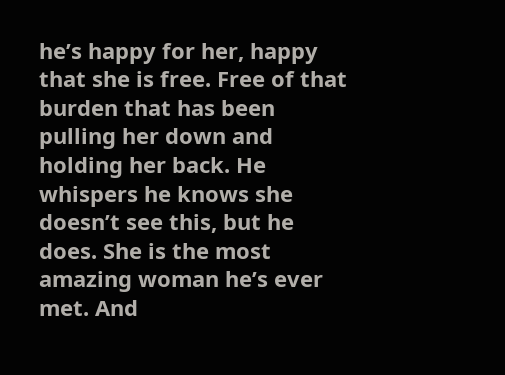he’s happy for her, happy that she is free. Free of that burden that has been pulling her down and holding her back. He whispers he knows she doesn’t see this, but he does. She is the most amazing woman he’s ever met. And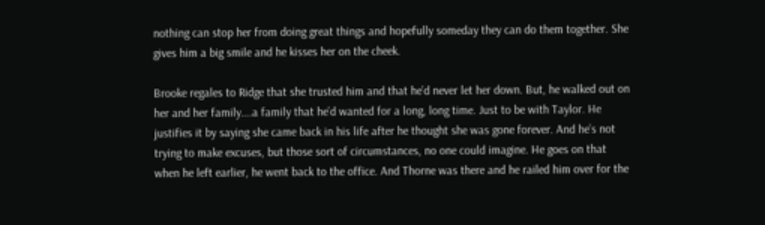nothing can stop her from doing great things and hopefully someday they can do them together. She gives him a big smile and he kisses her on the cheek.

Brooke regales to Ridge that she trusted him and that he’d never let her down. But, he walked out on her and her family….a family that he’d wanted for a long, long time. Just to be with Taylor. He justifies it by saying she came back in his life after he thought she was gone forever. And he’s not trying to make excuses, but those sort of circumstances, no one could imagine. He goes on that when he left earlier, he went back to the office. And Thorne was there and he railed him over for the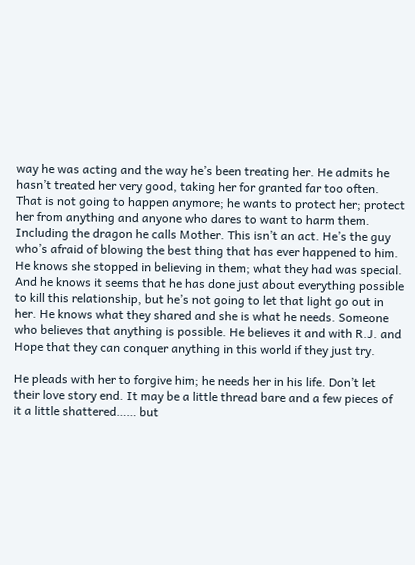way he was acting and the way he’s been treating her. He admits he hasn’t treated her very good, taking her for granted far too often. That is not going to happen anymore; he wants to protect her; protect her from anything and anyone who dares to want to harm them. Including the dragon he calls Mother. This isn’t an act. He’s the guy who’s afraid of blowing the best thing that has ever happened to him. He knows she stopped in believing in them; what they had was special. And he knows it seems that he has done just about everything possible to kill this relationship, but he’s not going to let that light go out in her. He knows what they shared and she is what he needs. Someone who believes that anything is possible. He believes it and with R.J. and Hope that they can conquer anything in this world if they just try.

He pleads with her to forgive him; he needs her in his life. Don’t let their love story end. It may be a little thread bare and a few pieces of it a little shattered…… but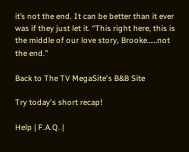it’s not the end. It can be better than it ever was if they just let it. “This right here, this is the middle of our love story, Brooke……not the end.”

Back to The TV MegaSite's B&B Site

Try today's short recap!

Help | F.A.Q. |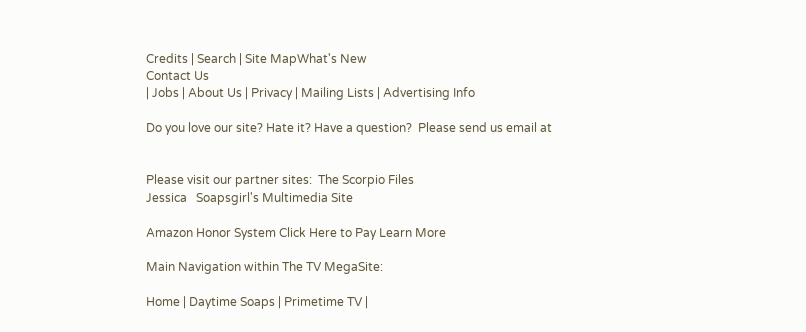Credits | Search | Site MapWhat's New
Contact Us
| Jobs | About Us | Privacy | Mailing Lists | Advertising Info

Do you love our site? Hate it? Have a question?  Please send us email at


Please visit our partner sites:  The Scorpio Files
Jessica   Soapsgirl's Multimedia Site

Amazon Honor System Click Here to Pay Learn More

Main Navigation within The TV MegaSite:

Home | Daytime Soaps | Primetime TV |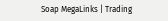Soap MegaLinks | Trading